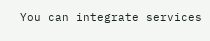You can integrate services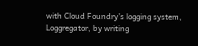with Cloud Foundry’s logging system, Loggregator, by writing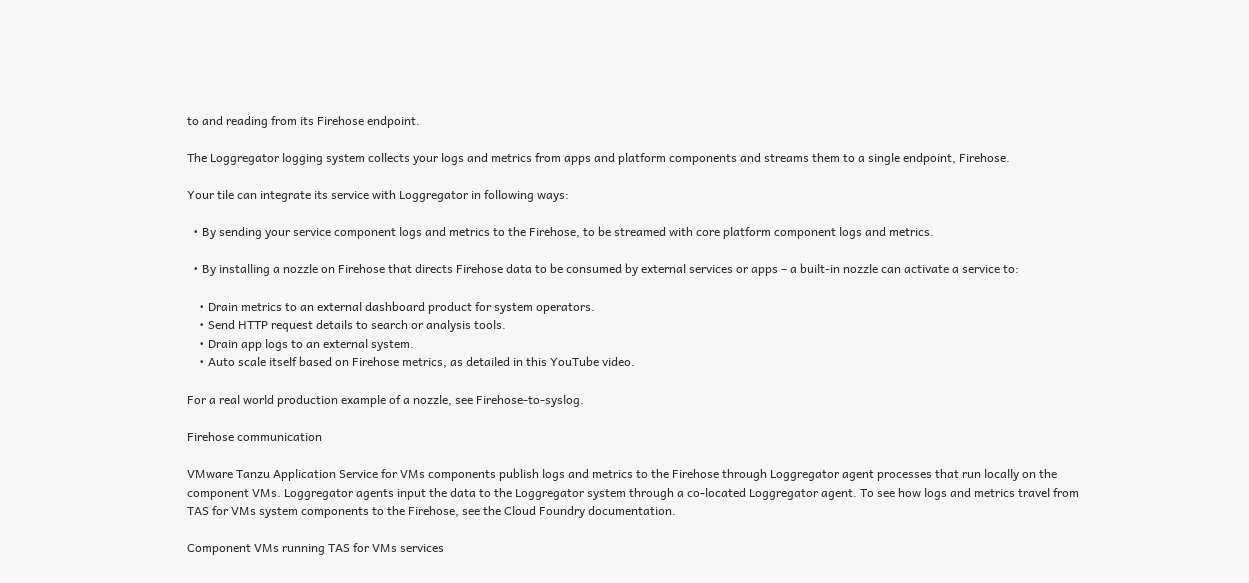to and reading from its Firehose endpoint.

The Loggregator logging system collects your logs and metrics from apps and platform components and streams them to a single endpoint, Firehose.

Your tile can integrate its service with Loggregator in following ways:

  • By sending your service component logs and metrics to the Firehose, to be streamed with core platform component logs and metrics.

  • By installing a nozzle on Firehose that directs Firehose data to be consumed by external services or apps – a built-in nozzle can activate a service to:

    • Drain metrics to an external dashboard product for system operators.
    • Send HTTP request details to search or analysis tools.
    • Drain app logs to an external system.
    • Auto scale itself based on Firehose metrics, as detailed in this YouTube video.

For a real world production example of a nozzle, see Firehose-to-syslog.

Firehose communication

VMware Tanzu Application Service for VMs components publish logs and metrics to the Firehose through Loggregator agent processes that run locally on the component VMs. Loggregator agents input the data to the Loggregator system through a co-located Loggregator agent. To see how logs and metrics travel from TAS for VMs system components to the Firehose, see the Cloud Foundry documentation.

Component VMs running TAS for VMs services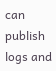can publish logs and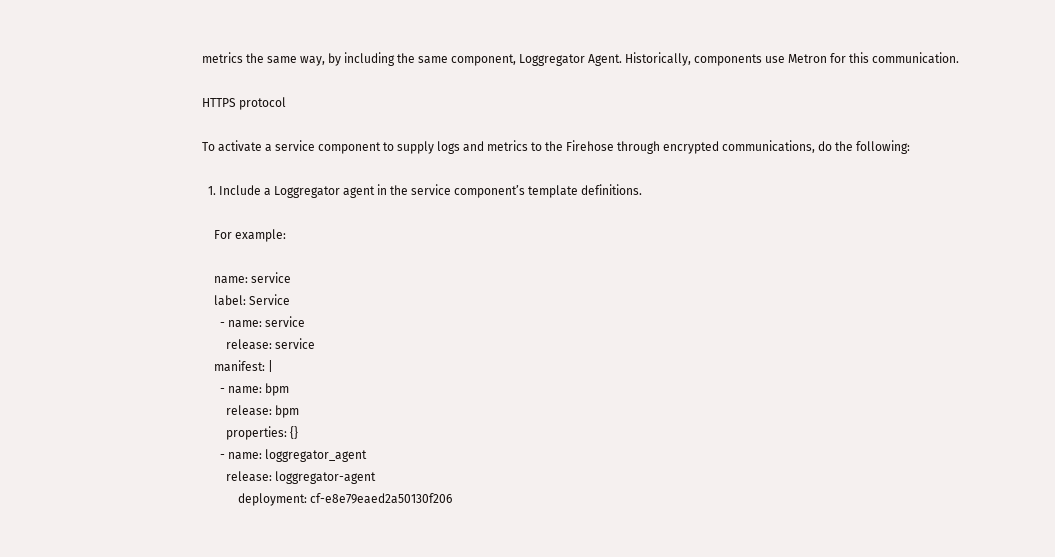metrics the same way, by including the same component, Loggregator Agent. Historically, components use Metron for this communication.

HTTPS protocol

To activate a service component to supply logs and metrics to the Firehose through encrypted communications, do the following:

  1. Include a Loggregator agent in the service component’s template definitions.

    For example:

    name: service
    label: Service
      - name: service
        release: service
    manifest: |
      - name: bpm
        release: bpm
        properties: {}
      - name: loggregator_agent
        release: loggregator-agent
            deployment: cf-e8e79eaed2a50130f206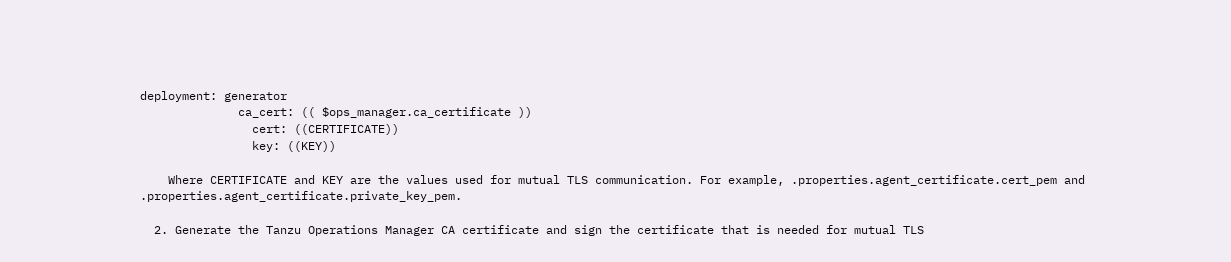deployment: generator
              ca_cert: (( $ops_manager.ca_certificate ))
                cert: ((CERTIFICATE))
                key: ((KEY))

    Where CERTIFICATE and KEY are the values used for mutual TLS communication. For example, .properties.agent_certificate.cert_pem and .properties.agent_certificate.private_key_pem.

  2. Generate the Tanzu Operations Manager CA certificate and sign the certificate that is needed for mutual TLS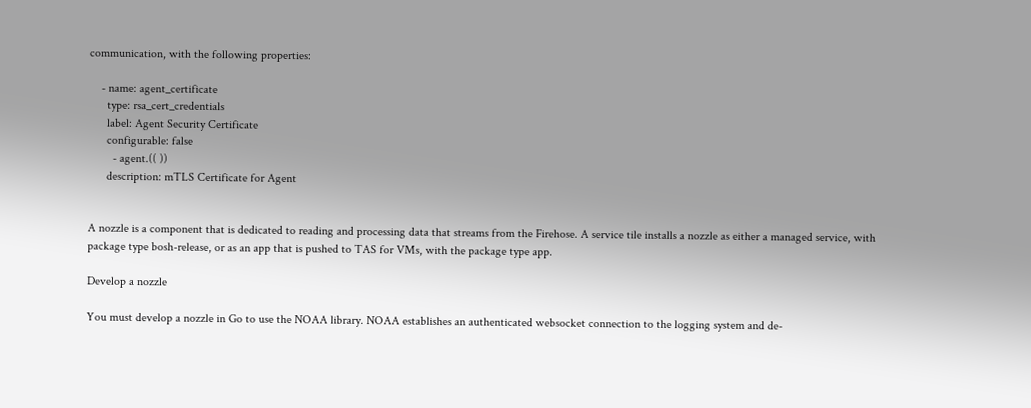communication, with the following properties:

    - name: agent_certificate
      type: rsa_cert_credentials
      label: Agent Security Certificate
      configurable: false
        - agent.(( ))
      description: mTLS Certificate for Agent


A nozzle is a component that is dedicated to reading and processing data that streams from the Firehose. A service tile installs a nozzle as either a managed service, with package type bosh-release, or as an app that is pushed to TAS for VMs, with the package type app.

Develop a nozzle

You must develop a nozzle in Go to use the NOAA library. NOAA establishes an authenticated websocket connection to the logging system and de-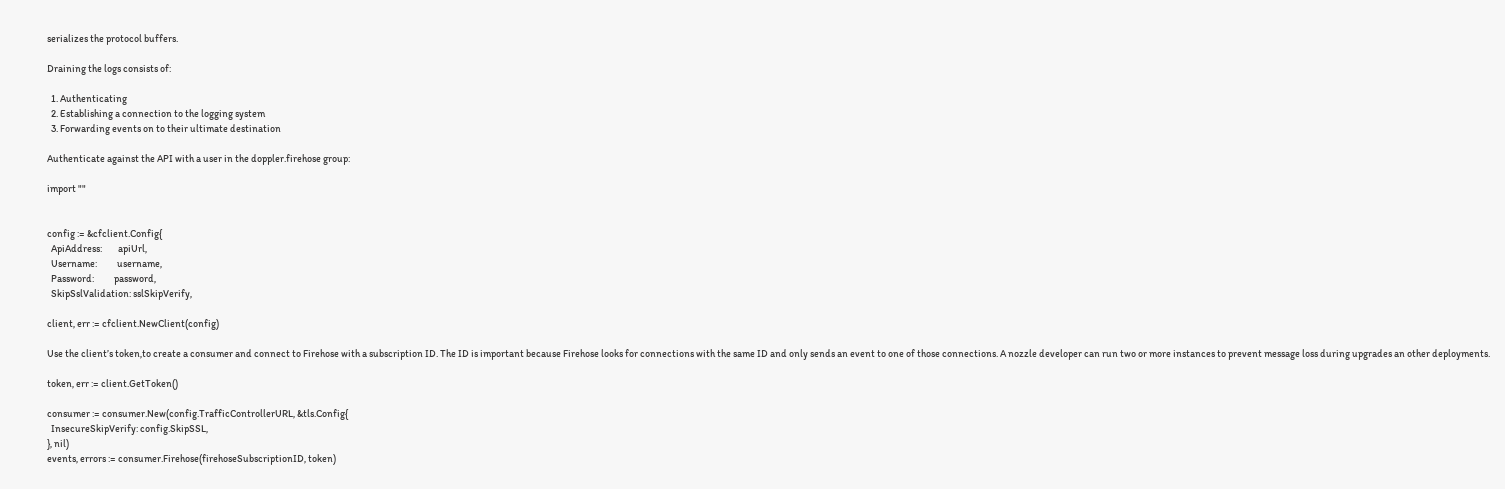serializes the protocol buffers.

Draining the logs consists of:

  1. Authenticating
  2. Establishing a connection to the logging system
  3. Forwarding events on to their ultimate destination

Authenticate against the API with a user in the doppler.firehose group:

import ""


config := &cfclient.Config{
  ApiAddress:        apiUrl,
  Username:          username,
  Password:          password,
  SkipSslValidation: sslSkipVerify,

client, err := cfclient.NewClient(config)

Use the client’s token,to create a consumer and connect to Firehose with a subscription ID. The ID is important because Firehose looks for connections with the same ID and only sends an event to one of those connections. A nozzle developer can run two or more instances to prevent message loss during upgrades an other deployments.

token, err := client.GetToken()

consumer := consumer.New(config.TrafficControllerURL, &tls.Config{
  InsecureSkipVerify: config.SkipSSL,
}, nil)
events, errors := consumer.Firehose(firehoseSubscriptionID, token)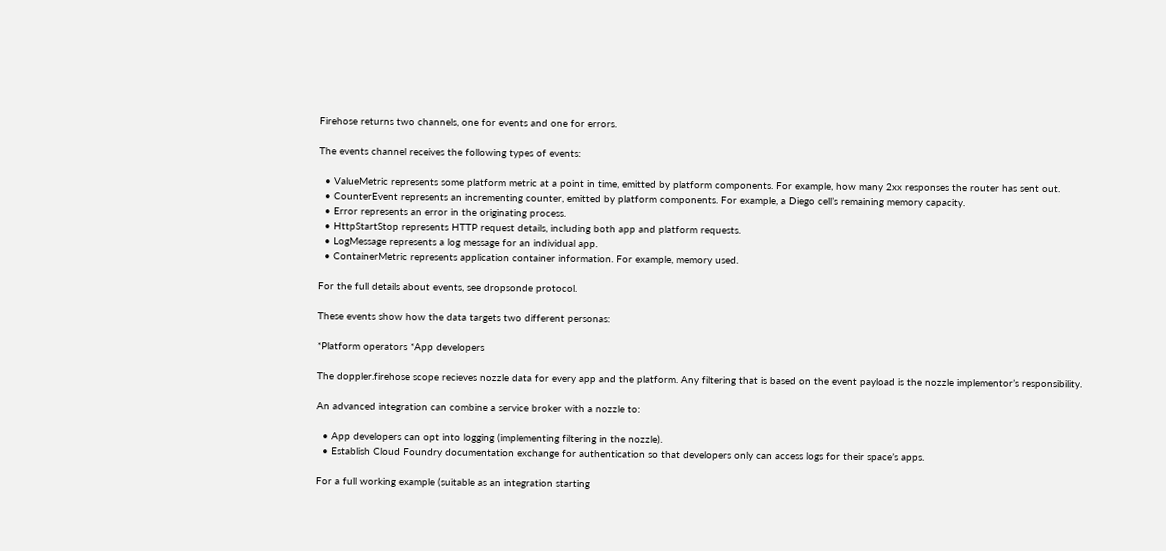Firehose returns two channels, one for events and one for errors.

The events channel receives the following types of events:

  • ValueMetric represents some platform metric at a point in time, emitted by platform components. For example, how many 2xx responses the router has sent out.
  • CounterEvent represents an incrementing counter, emitted by platform components. For example, a Diego cell’s remaining memory capacity.
  • Error represents an error in the originating process.
  • HttpStartStop represents HTTP request details, including both app and platform requests.
  • LogMessage represents a log message for an individual app.
  • ContainerMetric represents application container information. For example, memory used.

For the full details about events, see dropsonde protocol.

These events show how the data targets two different personas:

*Platform operators *App developers

The doppler.firehose scope recieves nozzle data for every app and the platform. Any filtering that is based on the event payload is the nozzle implementor’s responsibility.

An advanced integration can combine a service broker with a nozzle to:

  • App developers can opt into logging (implementing filtering in the nozzle).
  • Establish Cloud Foundry documentation exchange for authentication so that developers only can access logs for their space’s apps.

For a full working example (suitable as an integration starting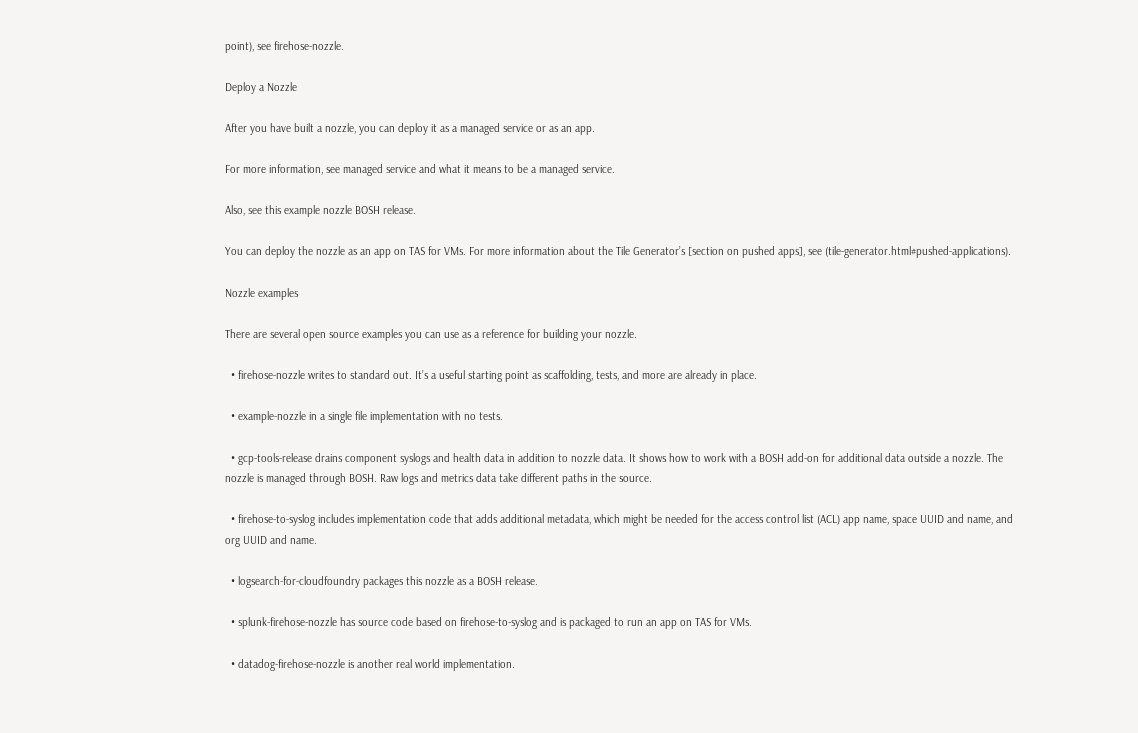point), see firehose-nozzle.

Deploy a Nozzle

After you have built a nozzle, you can deploy it as a managed service or as an app.

For more information, see managed service and what it means to be a managed service.

Also, see this example nozzle BOSH release.

You can deploy the nozzle as an app on TAS for VMs. For more information about the Tile Generator’s [section on pushed apps], see (tile-generator.html#pushed-applications).

Nozzle examples

There are several open source examples you can use as a reference for building your nozzle.

  • firehose-nozzle writes to standard out. It’s a useful starting point as scaffolding, tests, and more are already in place.

  • example-nozzle in a single file implementation with no tests.

  • gcp-tools-release drains component syslogs and health data in addition to nozzle data. It shows how to work with a BOSH add-on for additional data outside a nozzle. The nozzle is managed through BOSH. Raw logs and metrics data take different paths in the source.

  • firehose-to-syslog includes implementation code that adds additional metadata, which might be needed for the access control list (ACL) app name, space UUID and name, and org UUID and name.

  • logsearch-for-cloudfoundry packages this nozzle as a BOSH release.

  • splunk-firehose-nozzle has source code based on firehose-to-syslog and is packaged to run an app on TAS for VMs.

  • datadog-firehose-nozzle is another real world implementation.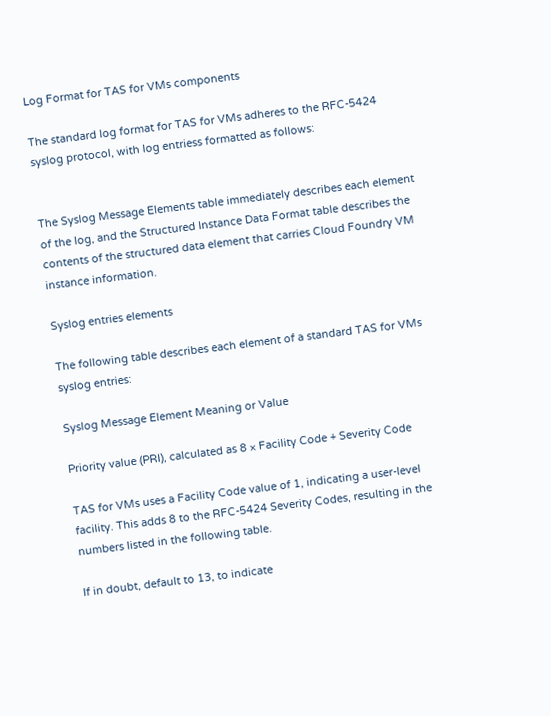Log Format for TAS for VMs components

The standard log format for TAS for VMs adheres to the RFC-5424 syslog protocol, with log entriess formatted as follows:


The Syslog Message Elements table immediately describes each element of the log, and the Structured Instance Data Format table describes the contents of the structured data element that carries Cloud Foundry VM instance information.

Syslog entries elements

The following table describes each element of a standard TAS for VMs syslog entries:

Syslog Message Element Meaning or Value

Priority value (PRI), calculated as 8 × Facility Code + Severity Code

TAS for VMs uses a Facility Code value of 1, indicating a user-level facility. This adds 8 to the RFC-5424 Severity Codes, resulting in the numbers listed in the following table.

If in doubt, default to 13, to indicate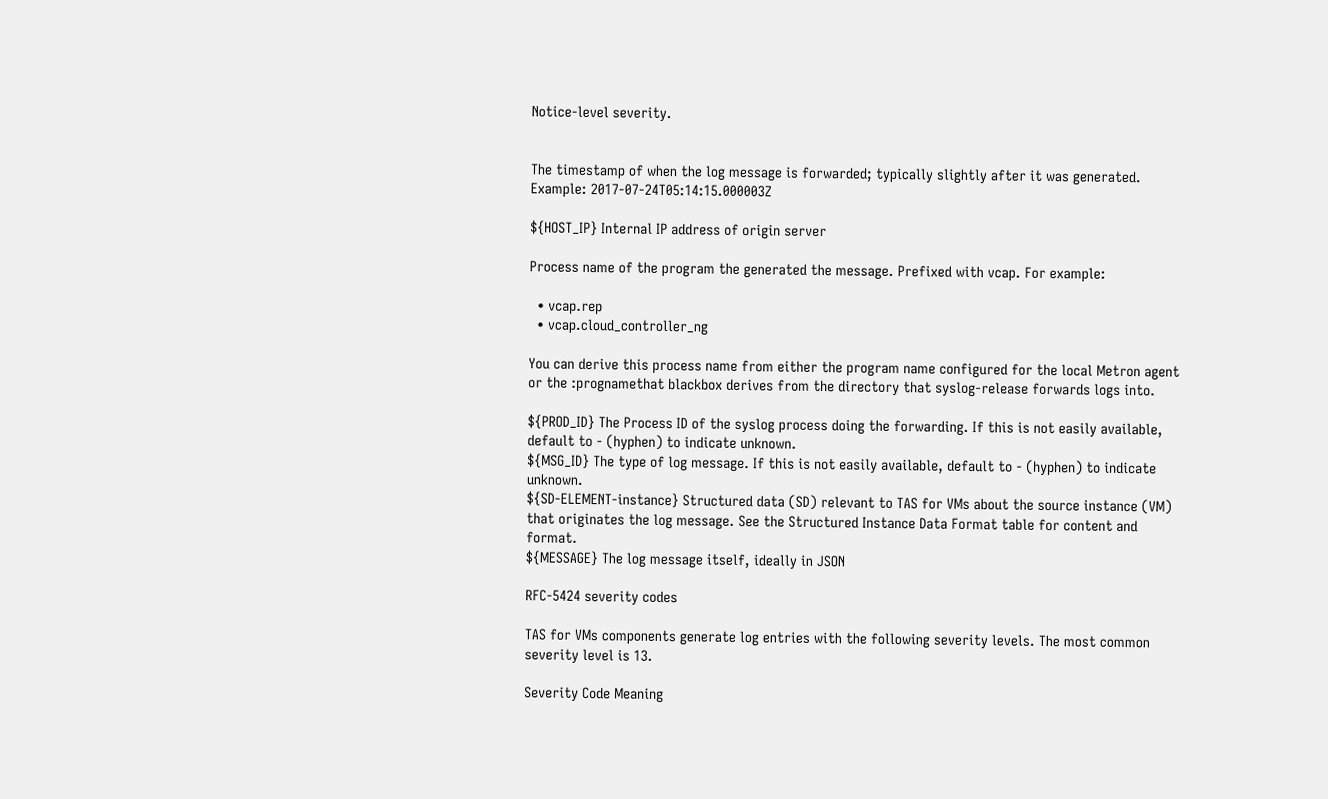Notice-level severity.


The timestamp of when the log message is forwarded; typically slightly after it was generated. Example: 2017-07-24T05:14:15.000003Z

${HOST_IP} Internal IP address of origin server

Process name of the program the generated the message. Prefixed with vcap. For example:

  • vcap.rep
  • vcap.cloud_controller_ng

You can derive this process name from either the program name configured for the local Metron agent or the :prognamethat blackbox derives from the directory that syslog-release forwards logs into.

${PROD_ID} The Process ID of the syslog process doing the forwarding. If this is not easily available, default to - (hyphen) to indicate unknown.
${MSG_ID} The type of log message. If this is not easily available, default to - (hyphen) to indicate unknown.
${SD-ELEMENT-instance} Structured data (SD) relevant to TAS for VMs about the source instance (VM) that originates the log message. See the Structured Instance Data Format table for content and format.
${MESSAGE} The log message itself, ideally in JSON

RFC-5424 severity codes

TAS for VMs components generate log entries with the following severity levels. The most common severity level is 13.

Severity Code Meaning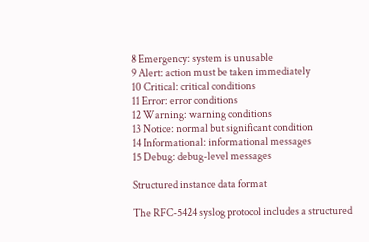8 Emergency: system is unusable
9 Alert: action must be taken immediately
10 Critical: critical conditions
11 Error: error conditions
12 Warning: warning conditions
13 Notice: normal but significant condition
14 Informational: informational messages
15 Debug: debug-level messages

Structured instance data format

The RFC-5424 syslog protocol includes a structured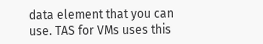data element that you can use. TAS for VMs uses this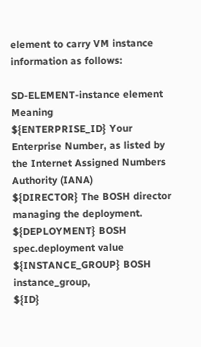element to carry VM instance information as follows:

SD-ELEMENT-instance element Meaning
${ENTERPRISE_ID} Your Enterprise Number, as listed by the Internet Assigned Numbers Authority (IANA)
${DIRECTOR} The BOSH director managing the deployment.
${DEPLOYMENT} BOSH spec.deployment value
${INSTANCE_GROUP} BOSH instance_group,
${ID}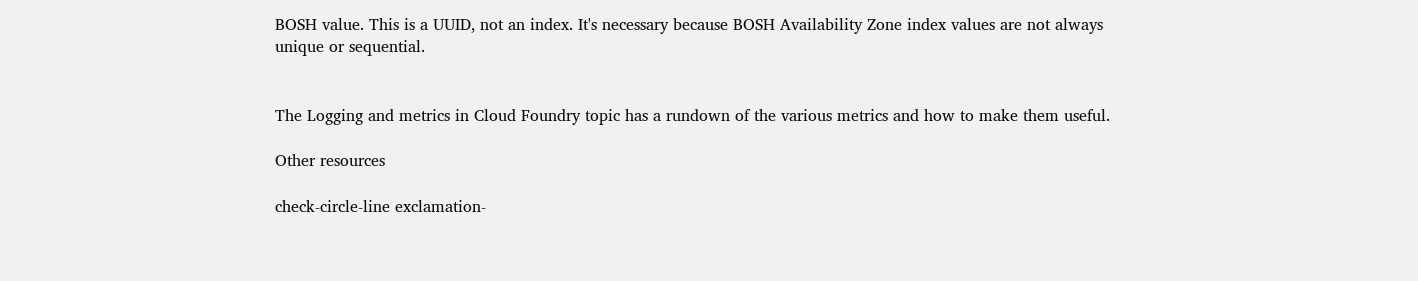BOSH value. This is a UUID, not an index. It's necessary because BOSH Availability Zone index values are not always unique or sequential.


The Logging and metrics in Cloud Foundry topic has a rundown of the various metrics and how to make them useful.

Other resources

check-circle-line exclamation-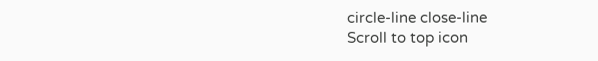circle-line close-line
Scroll to top icon